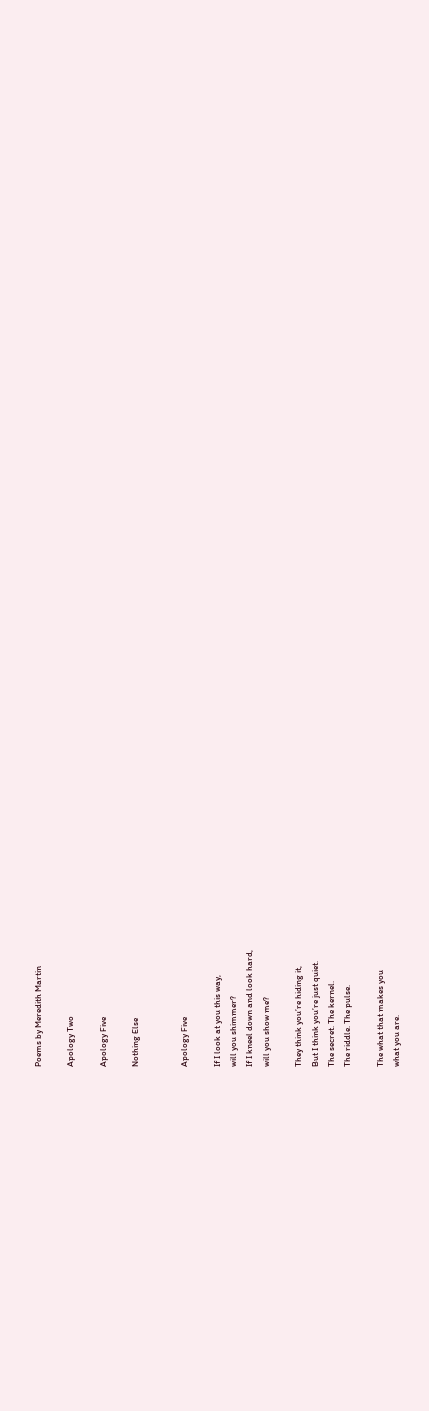Poems by Meredith Martin

Apology Two

Apology Five

Nothing Else


Apology Five

If I look at you this way,
will you shimmer?
If I kneel down and look hard,
will you show me?

They think you’re hiding it,
But I think you’re just quiet.
The secret. The kernel.
The riddle. The pulse.

The what that makes you
what you are.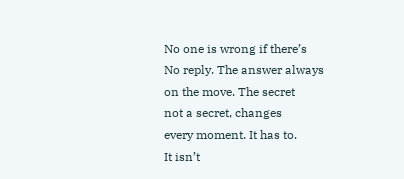No one is wrong if there’s
No reply. The answer always
on the move. The secret
not a secret, changes
every moment. It has to.
It isn’t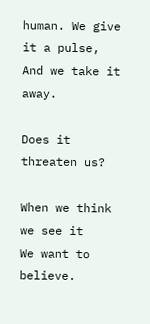human. We give it a pulse,
And we take it away.

Does it threaten us?

When we think we see it
We want to believe.